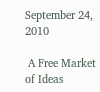September 24, 2010

 A Free Market of Ideas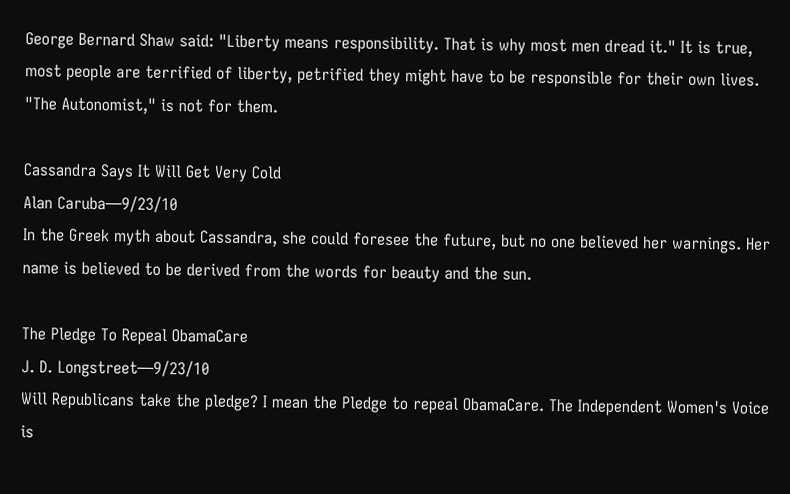George Bernard Shaw said: "Liberty means responsibility. That is why most men dread it." It is true, most people are terrified of liberty, petrified they might have to be responsible for their own lives. "The Autonomist," is not for them.

Cassandra Says It Will Get Very Cold
Alan Caruba—9/23/10
In the Greek myth about Cassandra, she could foresee the future, but no one believed her warnings. Her name is believed to be derived from the words for beauty and the sun.

The Pledge To Repeal ObamaCare
J. D. Longstreet—9/23/10
Will Republicans take the pledge? I mean the Pledge to repeal ObamaCare. The Independent Women's Voice is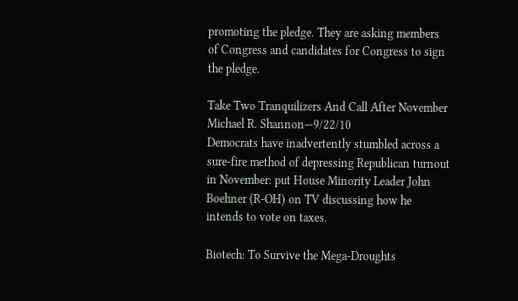promoting the pledge. They are asking members of Congress and candidates for Congress to sign the pledge.

Take Two Tranquilizers And Call After November
Michael R. Shannon—9/22/10
Democrats have inadvertently stumbled across a sure-fire method of depressing Republican turnout in November: put House Minority Leader John Boehner (R-OH) on TV discussing how he intends to vote on taxes.

Biotech: To Survive the Mega-Droughts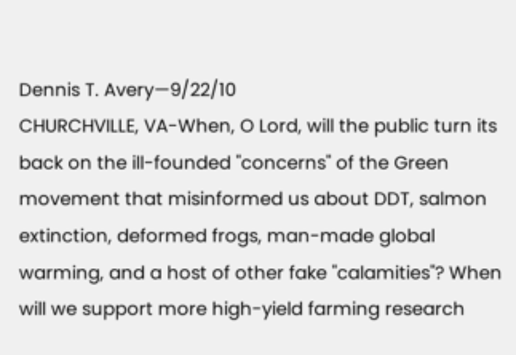Dennis T. Avery—9/22/10
CHURCHVILLE, VA-When, O Lord, will the public turn its back on the ill-founded "concerns" of the Green movement that misinformed us about DDT, salmon extinction, deformed frogs, man-made global warming, and a host of other fake "calamities"? When will we support more high-yield farming research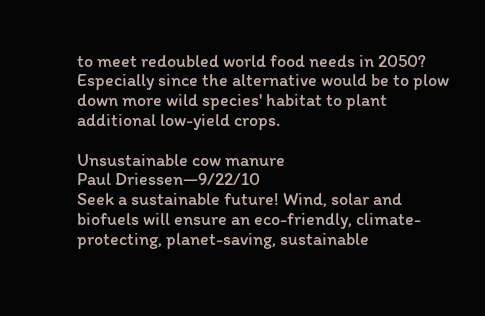to meet redoubled world food needs in 2050? Especially since the alternative would be to plow down more wild species' habitat to plant additional low-yield crops.

Unsustainable cow manure
Paul Driessen—9/22/10
Seek a sustainable future! Wind, solar and biofuels will ensure an eco-friendly, climate-protecting, planet-saving, sustainable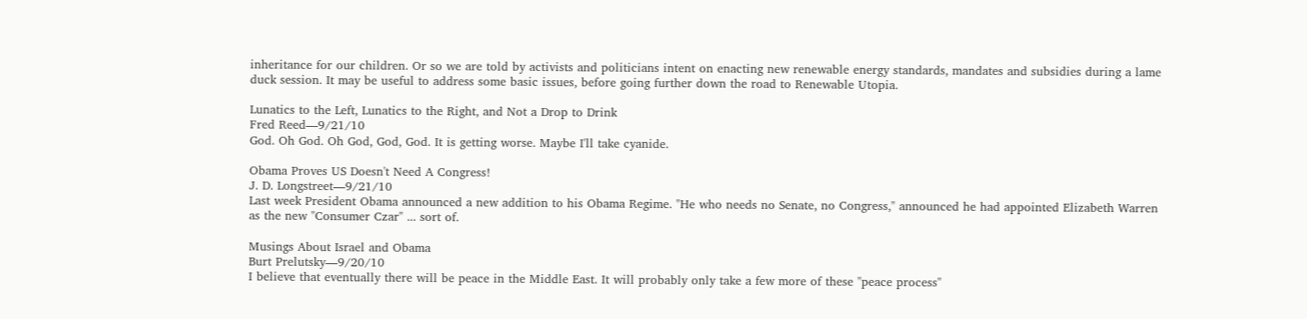inheritance for our children. Or so we are told by activists and politicians intent on enacting new renewable energy standards, mandates and subsidies during a lame duck session. It may be useful to address some basic issues, before going further down the road to Renewable Utopia.

Lunatics to the Left, Lunatics to the Right, and Not a Drop to Drink
Fred Reed—9/21/10
God. Oh God. Oh God, God, God. It is getting worse. Maybe I'll take cyanide.

Obama Proves US Doesn't Need A Congress!
J. D. Longstreet—9/21/10
Last week President Obama announced a new addition to his Obama Regime. "He who needs no Senate, no Congress," announced he had appointed Elizabeth Warren as the new "Consumer Czar" ... sort of.

Musings About Israel and Obama
Burt Prelutsky—9/20/10
I believe that eventually there will be peace in the Middle East. It will probably only take a few more of these "peace process"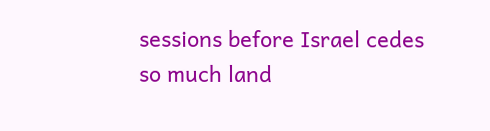sessions before Israel cedes so much land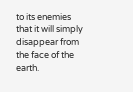to its enemies that it will simply disappear from the face of the earth.